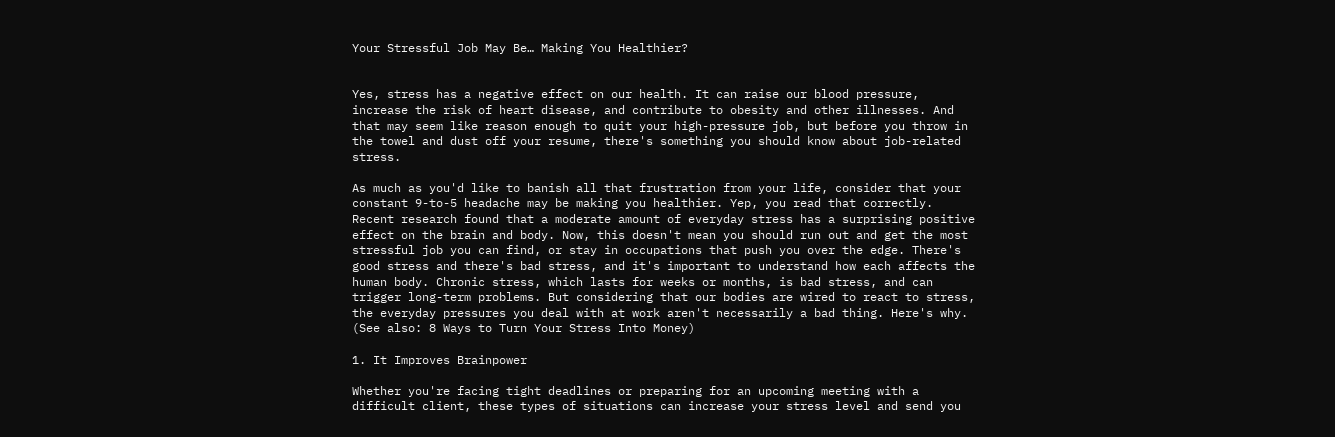Your Stressful Job May Be… Making You Healthier?


Yes, stress has a negative effect on our health. It can raise our blood pressure, increase the risk of heart disease, and contribute to obesity and other illnesses. And that may seem like reason enough to quit your high-pressure job, but before you throw in the towel and dust off your resume, there's something you should know about job-related stress.

As much as you'd like to banish all that frustration from your life, consider that your constant 9-to-5 headache may be making you healthier. Yep, you read that correctly. Recent research found that a moderate amount of everyday stress has a surprising positive effect on the brain and body. Now, this doesn't mean you should run out and get the most stressful job you can find, or stay in occupations that push you over the edge. There's good stress and there's bad stress, and it's important to understand how each affects the human body. Chronic stress, which lasts for weeks or months, is bad stress, and can trigger long-term problems. But considering that our bodies are wired to react to stress, the everyday pressures you deal with at work aren't necessarily a bad thing. Here's why. (See also: 8 Ways to Turn Your Stress Into Money)

1. It Improves Brainpower

Whether you're facing tight deadlines or preparing for an upcoming meeting with a difficult client, these types of situations can increase your stress level and send you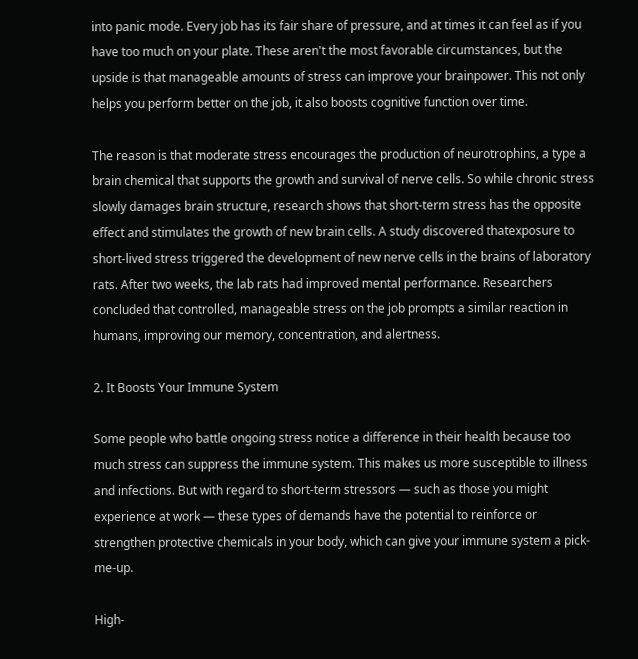into panic mode. Every job has its fair share of pressure, and at times it can feel as if you have too much on your plate. These aren't the most favorable circumstances, but the upside is that manageable amounts of stress can improve your brainpower. This not only helps you perform better on the job, it also boosts cognitive function over time.

The reason is that moderate stress encourages the production of neurotrophins, a type a brain chemical that supports the growth and survival of nerve cells. So while chronic stress slowly damages brain structure, research shows that short-term stress has the opposite effect and stimulates the growth of new brain cells. A study discovered thatexposure to short-lived stress triggered the development of new nerve cells in the brains of laboratory rats. After two weeks, the lab rats had improved mental performance. Researchers concluded that controlled, manageable stress on the job prompts a similar reaction in humans, improving our memory, concentration, and alertness.

2. It Boosts Your Immune System

Some people who battle ongoing stress notice a difference in their health because too much stress can suppress the immune system. This makes us more susceptible to illness and infections. But with regard to short-term stressors — such as those you might experience at work — these types of demands have the potential to reinforce or strengthen protective chemicals in your body, which can give your immune system a pick-me-up.

High-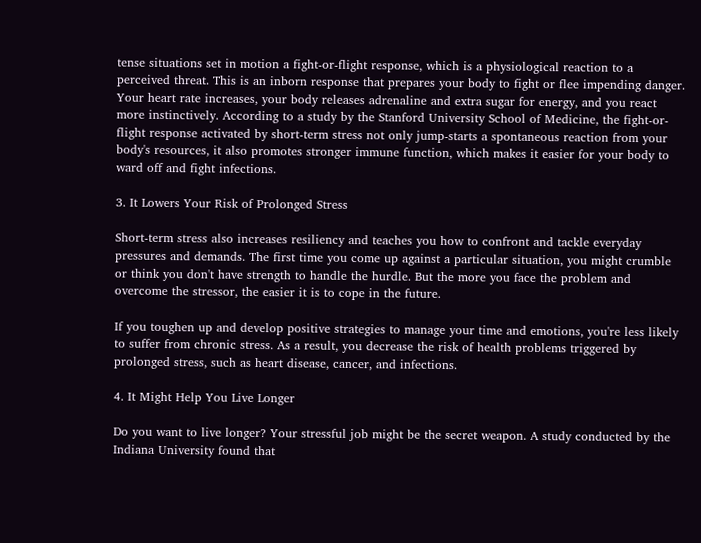tense situations set in motion a fight-or-flight response, which is a physiological reaction to a perceived threat. This is an inborn response that prepares your body to fight or flee impending danger. Your heart rate increases, your body releases adrenaline and extra sugar for energy, and you react more instinctively. According to a study by the Stanford University School of Medicine, the fight-or-flight response activated by short-term stress not only jump-starts a spontaneous reaction from your body's resources, it also promotes stronger immune function, which makes it easier for your body to ward off and fight infections.

3. It Lowers Your Risk of Prolonged Stress

Short-term stress also increases resiliency and teaches you how to confront and tackle everyday pressures and demands. The first time you come up against a particular situation, you might crumble or think you don't have strength to handle the hurdle. But the more you face the problem and overcome the stressor, the easier it is to cope in the future.

If you toughen up and develop positive strategies to manage your time and emotions, you're less likely to suffer from chronic stress. As a result, you decrease the risk of health problems triggered by prolonged stress, such as heart disease, cancer, and infections.

4. It Might Help You Live Longer

Do you want to live longer? Your stressful job might be the secret weapon. A study conducted by the Indiana University found that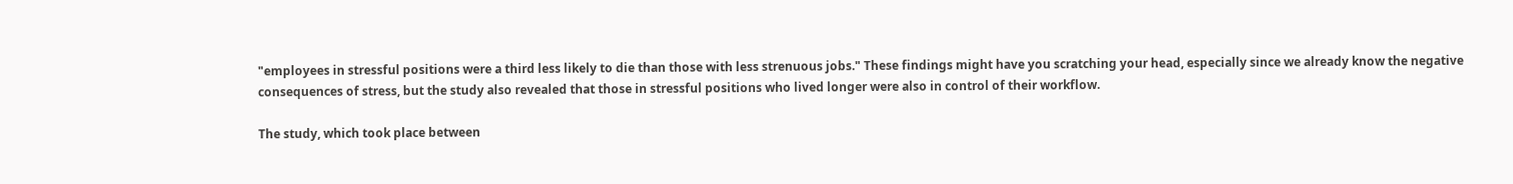"employees in stressful positions were a third less likely to die than those with less strenuous jobs." These findings might have you scratching your head, especially since we already know the negative consequences of stress, but the study also revealed that those in stressful positions who lived longer were also in control of their workflow.

The study, which took place between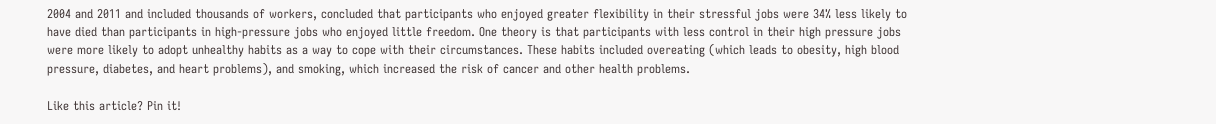2004 and 2011 and included thousands of workers, concluded that participants who enjoyed greater flexibility in their stressful jobs were 34% less likely to have died than participants in high-pressure jobs who enjoyed little freedom. One theory is that participants with less control in their high pressure jobs were more likely to adopt unhealthy habits as a way to cope with their circumstances. These habits included overeating (which leads to obesity, high blood pressure, diabetes, and heart problems), and smoking, which increased the risk of cancer and other health problems.

Like this article? Pin it!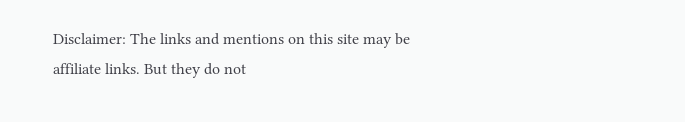Disclaimer: The links and mentions on this site may be affiliate links. But they do not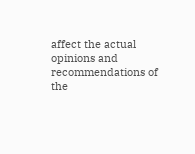affect the actual opinions and recommendations of the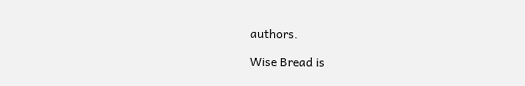authors.

Wise Bread is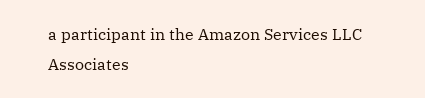a participant in the Amazon Services LLC Associates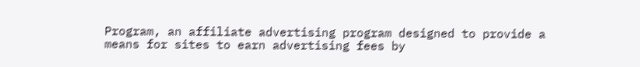Program, an affiliate advertising program designed to provide a means for sites to earn advertising fees by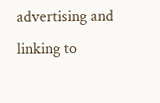advertising and linking to